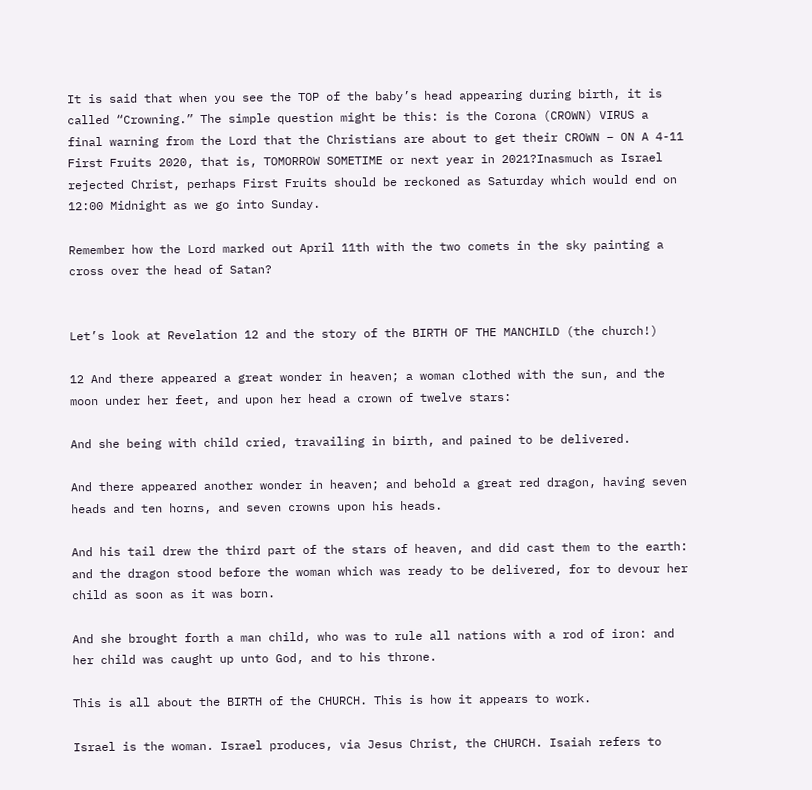It is said that when you see the TOP of the baby’s head appearing during birth, it is called “Crowning.” The simple question might be this: is the Corona (CROWN) VIRUS a final warning from the Lord that the Christians are about to get their CROWN – ON A 4-11 First Fruits 2020, that is, TOMORROW SOMETIME or next year in 2021?Inasmuch as Israel rejected Christ, perhaps First Fruits should be reckoned as Saturday which would end on 12:00 Midnight as we go into Sunday.

Remember how the Lord marked out April 11th with the two comets in the sky painting a cross over the head of Satan?


Let’s look at Revelation 12 and the story of the BIRTH OF THE MANCHILD (the church!)

12 And there appeared a great wonder in heaven; a woman clothed with the sun, and the moon under her feet, and upon her head a crown of twelve stars:

And she being with child cried, travailing in birth, and pained to be delivered.

And there appeared another wonder in heaven; and behold a great red dragon, having seven heads and ten horns, and seven crowns upon his heads.

And his tail drew the third part of the stars of heaven, and did cast them to the earth: and the dragon stood before the woman which was ready to be delivered, for to devour her child as soon as it was born.

And she brought forth a man child, who was to rule all nations with a rod of iron: and her child was caught up unto God, and to his throne.

This is all about the BIRTH of the CHURCH. This is how it appears to work.

Israel is the woman. Israel produces, via Jesus Christ, the CHURCH. Isaiah refers to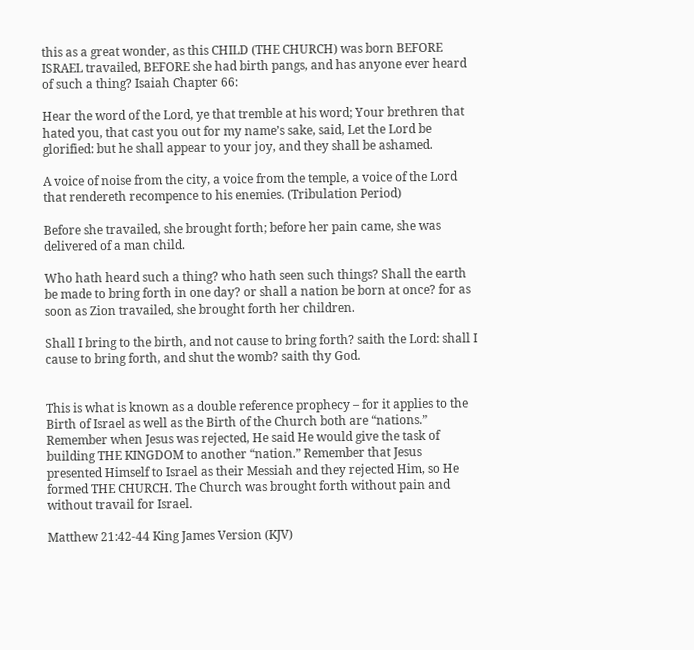this as a great wonder, as this CHILD (THE CHURCH) was born BEFORE ISRAEL travailed, BEFORE she had birth pangs, and has anyone ever heard of such a thing? Isaiah Chapter 66:

Hear the word of the Lord, ye that tremble at his word; Your brethren that hated you, that cast you out for my name’s sake, said, Let the Lord be glorified: but he shall appear to your joy, and they shall be ashamed.

A voice of noise from the city, a voice from the temple, a voice of the Lord that rendereth recompence to his enemies. (Tribulation Period)

Before she travailed, she brought forth; before her pain came, she was delivered of a man child.

Who hath heard such a thing? who hath seen such things? Shall the earth be made to bring forth in one day? or shall a nation be born at once? for as soon as Zion travailed, she brought forth her children.

Shall I bring to the birth, and not cause to bring forth? saith the Lord: shall I cause to bring forth, and shut the womb? saith thy God.


This is what is known as a double reference prophecy – for it applies to the Birth of Israel as well as the Birth of the Church both are “nations.” Remember when Jesus was rejected, He said He would give the task of building THE KINGDOM to another “nation.” Remember that Jesus presented Himself to Israel as their Messiah and they rejected Him, so He formed THE CHURCH. The Church was brought forth without pain and without travail for Israel.

Matthew 21:42-44 King James Version (KJV)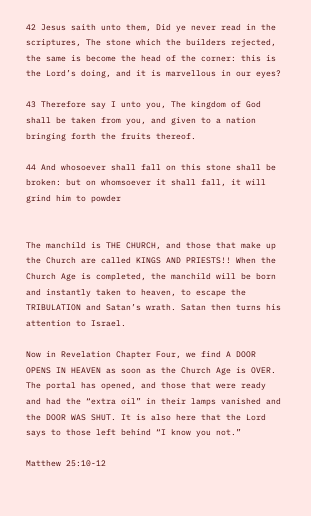42 Jesus saith unto them, Did ye never read in the scriptures, The stone which the builders rejected, the same is become the head of the corner: this is the Lord’s doing, and it is marvellous in our eyes?

43 Therefore say I unto you, The kingdom of God shall be taken from you, and given to a nation bringing forth the fruits thereof.

44 And whosoever shall fall on this stone shall be broken: but on whomsoever it shall fall, it will grind him to powder


The manchild is THE CHURCH, and those that make up the Church are called KINGS AND PRIESTS!! When the Church Age is completed, the manchild will be born and instantly taken to heaven, to escape the TRIBULATION and Satan’s wrath. Satan then turns his attention to Israel.

Now in Revelation Chapter Four, we find A DOOR OPENS IN HEAVEN as soon as the Church Age is OVER. The portal has opened, and those that were ready and had the “extra oil” in their lamps vanished and the DOOR WAS SHUT. It is also here that the Lord says to those left behind “I know you not.”

Matthew 25:10-12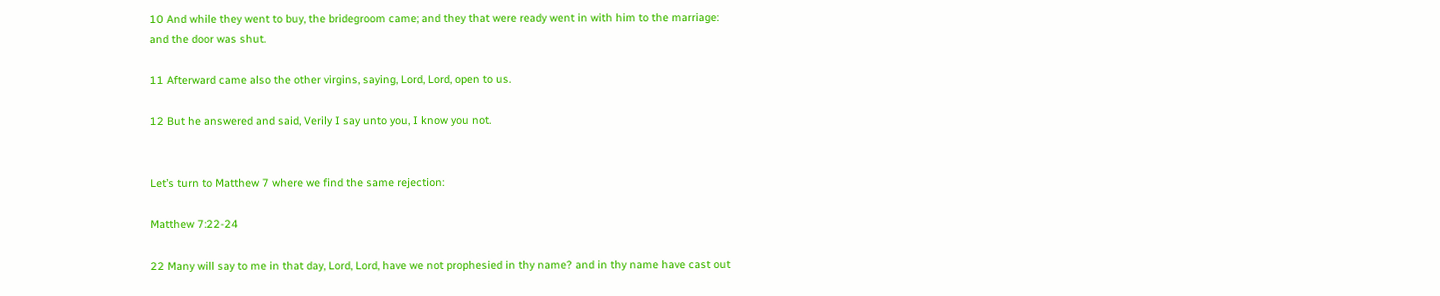10 And while they went to buy, the bridegroom came; and they that were ready went in with him to the marriage: and the door was shut.

11 Afterward came also the other virgins, saying, Lord, Lord, open to us.

12 But he answered and said, Verily I say unto you, I know you not.


Let’s turn to Matthew 7 where we find the same rejection:

Matthew 7:22-24

22 Many will say to me in that day, Lord, Lord, have we not prophesied in thy name? and in thy name have cast out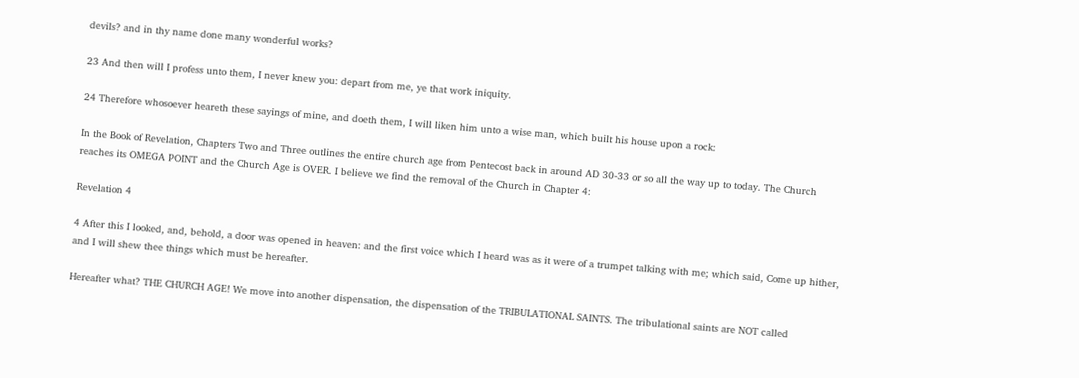devils? and in thy name done many wonderful works?

23 And then will I profess unto them, I never knew you: depart from me, ye that work iniquity.

24 Therefore whosoever heareth these sayings of mine, and doeth them, I will liken him unto a wise man, which built his house upon a rock:

In the Book of Revelation, Chapters Two and Three outlines the entire church age from Pentecost back in around AD 30-33 or so all the way up to today. The Church reaches its OMEGA POINT and the Church Age is OVER. I believe we find the removal of the Church in Chapter 4:

Revelation 4

4 After this I looked, and, behold, a door was opened in heaven: and the first voice which I heard was as it were of a trumpet talking with me; which said, Come up hither, and I will shew thee things which must be hereafter.

Hereafter what? THE CHURCH AGE! We move into another dispensation, the dispensation of the TRIBULATIONAL SAINTS. The tribulational saints are NOT called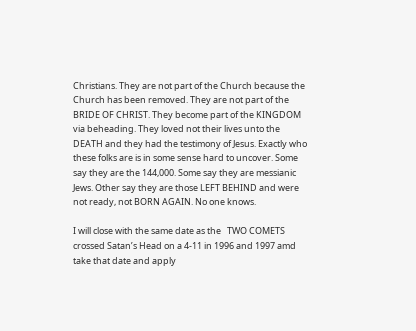Christians. They are not part of the Church because the Church has been removed. They are not part of the BRIDE OF CHRIST. They become part of the KINGDOM via beheading. They loved not their lives unto the DEATH and they had the testimony of Jesus. Exactly who these folks are is in some sense hard to uncover. Some say they are the 144,000. Some say they are messianic Jews. Other say they are those LEFT BEHIND and were not ready, not BORN AGAIN. No one knows.

I will close with the same date as the   TWO COMETS crossed Satan’s Head on a 4-11 in 1996 and 1997 amd take that date and apply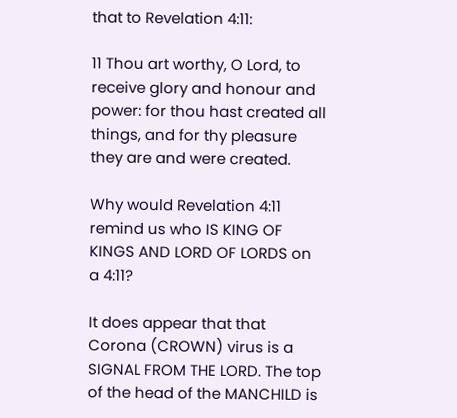that to Revelation 4:11:

11 Thou art worthy, O Lord, to receive glory and honour and power: for thou hast created all things, and for thy pleasure they are and were created.

Why would Revelation 4:11 remind us who IS KING OF KINGS AND LORD OF LORDS on a 4:11?

It does appear that that Corona (CROWN) virus is a SIGNAL FROM THE LORD. The top of the head of the MANCHILD is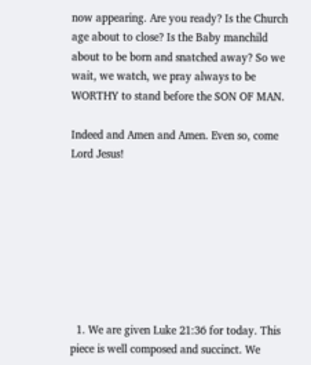now appearing. Are you ready? Is the Church age about to close? Is the Baby manchild about to be born and snatched away? So we wait, we watch, we pray always to be WORTHY to stand before the SON OF MAN.

Indeed and Amen and Amen. Even so, come Lord Jesus!








  1. We are given Luke 21:36 for today. This piece is well composed and succinct. We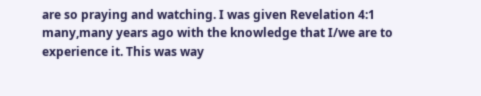are so praying and watching. I was given Revelation 4:1 many,many years ago with the knowledge that I/we are to experience it. This was way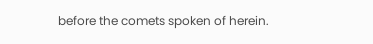before the comets spoken of herein.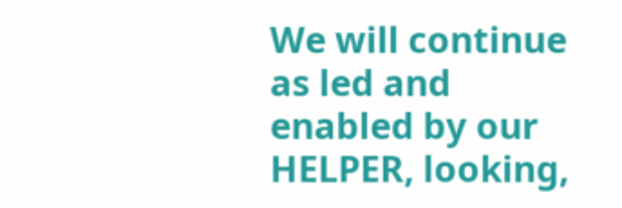We will continue as led and enabled by our HELPER, looking,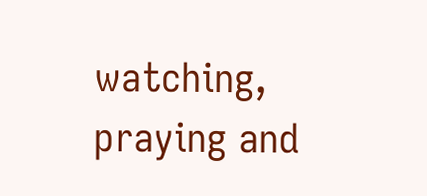watching, praying and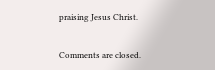praising Jesus Christ.


Comments are closed.